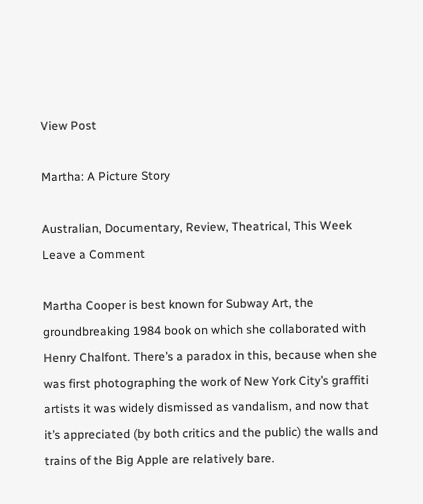View Post

Martha: A Picture Story

Australian, Documentary, Review, Theatrical, This Week Leave a Comment

Martha Cooper is best known for Subway Art, the groundbreaking 1984 book on which she collaborated with Henry Chalfont. There’s a paradox in this, because when she was first photographing the work of New York City’s graffiti artists it was widely dismissed as vandalism, and now that it’s appreciated (by both critics and the public) the walls and trains of the Big Apple are relatively bare.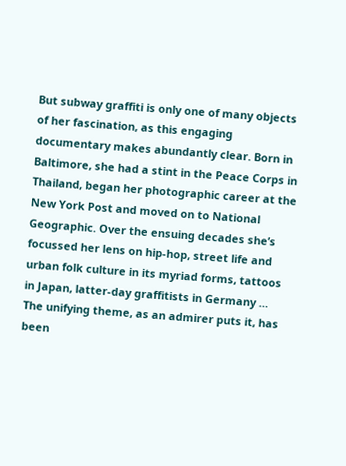But subway graffiti is only one of many objects of her fascination, as this engaging documentary makes abundantly clear. Born in Baltimore, she had a stint in the Peace Corps in Thailand, began her photographic career at the New York Post and moved on to National Geographic. Over the ensuing decades she’s focussed her lens on hip-hop, street life and urban folk culture in its myriad forms, tattoos in Japan, latter-day graffitists in Germany …  The unifying theme, as an admirer puts it, has been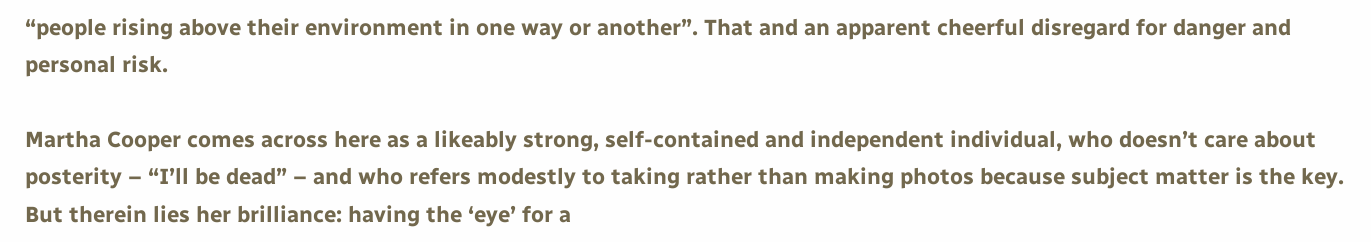“people rising above their environment in one way or another”. That and an apparent cheerful disregard for danger and personal risk.

Martha Cooper comes across here as a likeably strong, self-contained and independent individual, who doesn’t care about posterity – “I’ll be dead” – and who refers modestly to taking rather than making photos because subject matter is the key. But therein lies her brilliance: having the ‘eye’ for a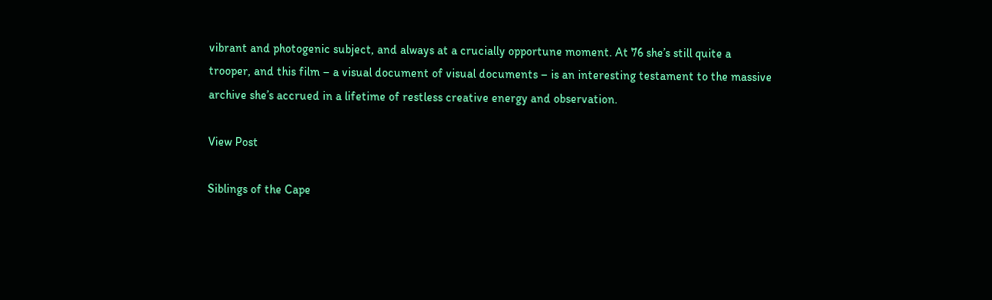vibrant and photogenic subject, and always at a crucially opportune moment. At 76 she’s still quite a trooper, and this film – a visual document of visual documents – is an interesting testament to the massive archive she’s accrued in a lifetime of restless creative energy and observation.

View Post

Siblings of the Cape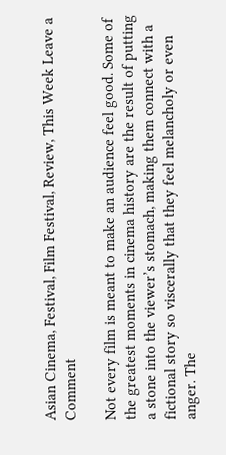Asian Cinema, Festival, Film Festival, Review, This Week Leave a Comment

Not every film is meant to make an audience feel good. Some of the greatest moments in cinema history are the result of putting a stone into the viewer’s stomach, making them connect with a fictional story so viscerally that they feel melancholy or even anger. The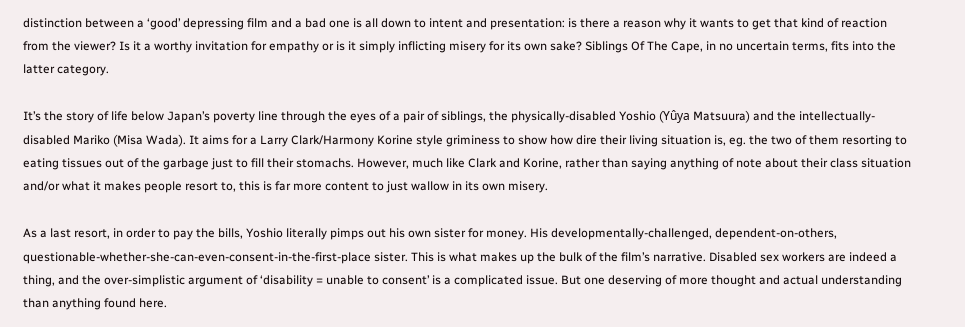distinction between a ‘good’ depressing film and a bad one is all down to intent and presentation: is there a reason why it wants to get that kind of reaction from the viewer? Is it a worthy invitation for empathy or is it simply inflicting misery for its own sake? Siblings Of The Cape, in no uncertain terms, fits into the latter category.

It’s the story of life below Japan’s poverty line through the eyes of a pair of siblings, the physically-disabled Yoshio (Yûya Matsuura) and the intellectually-disabled Mariko (Misa Wada). It aims for a Larry Clark/Harmony Korine style griminess to show how dire their living situation is, eg. the two of them resorting to eating tissues out of the garbage just to fill their stomachs. However, much like Clark and Korine, rather than saying anything of note about their class situation and/or what it makes people resort to, this is far more content to just wallow in its own misery.

As a last resort, in order to pay the bills, Yoshio literally pimps out his own sister for money. His developmentally-challenged, dependent-on-others, questionable-whether-she-can-even-consent-in-the-first-place sister. This is what makes up the bulk of the film’s narrative. Disabled sex workers are indeed a thing, and the over-simplistic argument of ‘disability = unable to consent’ is a complicated issue. But one deserving of more thought and actual understanding than anything found here.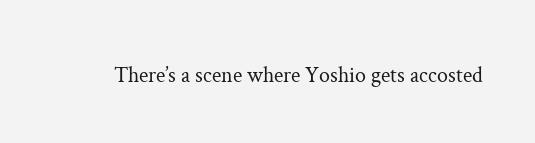There’s a scene where Yoshio gets accosted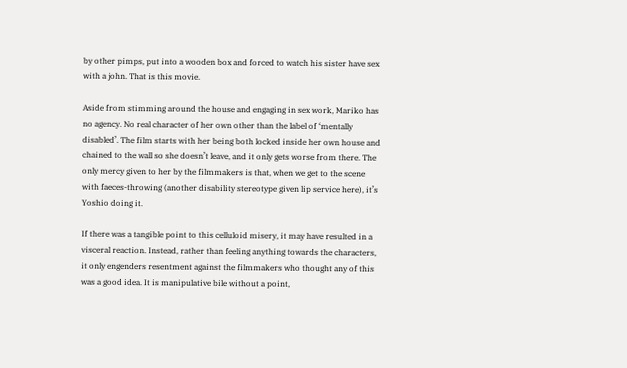by other pimps, put into a wooden box and forced to watch his sister have sex with a john. That is this movie.

Aside from stimming around the house and engaging in sex work, Mariko has no agency. No real character of her own other than the label of ‘mentally disabled’. The film starts with her being both locked inside her own house and chained to the wall so she doesn’t leave, and it only gets worse from there. The only mercy given to her by the filmmakers is that, when we get to the scene with faeces-throwing (another disability stereotype given lip service here), it’s Yoshio doing it.

If there was a tangible point to this celluloid misery, it may have resulted in a visceral reaction. Instead, rather than feeling anything towards the characters, it only engenders resentment against the filmmakers who thought any of this was a good idea. It is manipulative bile without a point,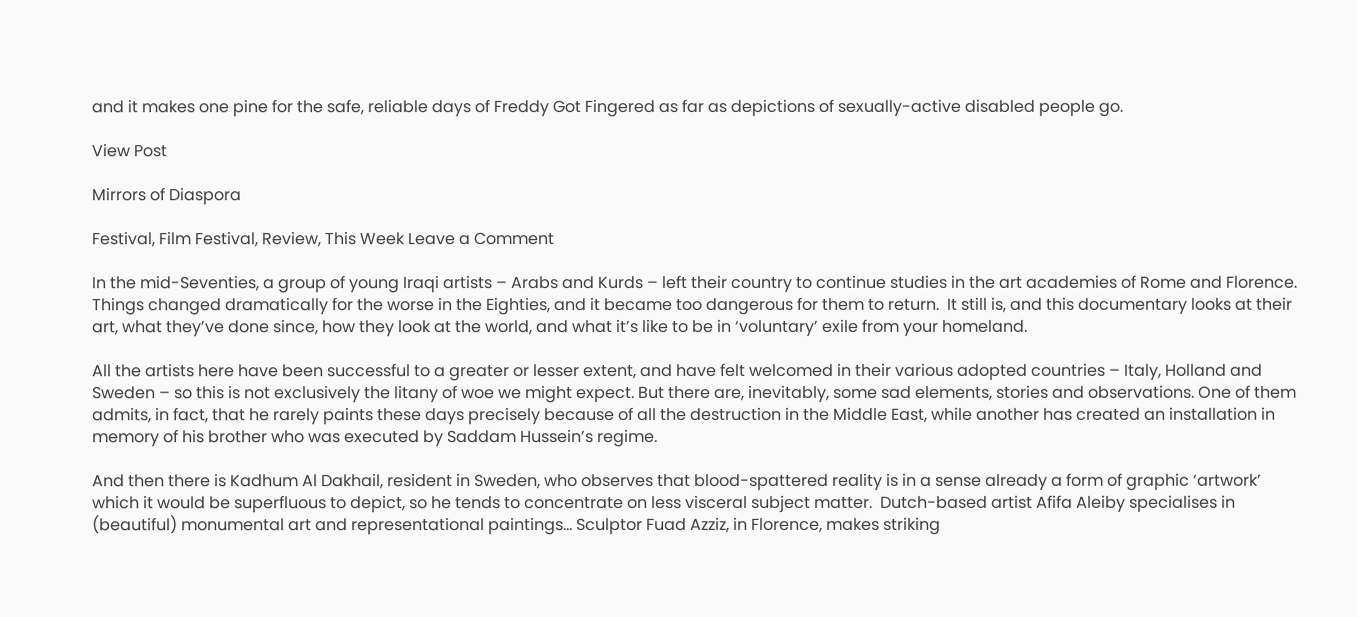and it makes one pine for the safe, reliable days of Freddy Got Fingered as far as depictions of sexually-active disabled people go.

View Post

Mirrors of Diaspora

Festival, Film Festival, Review, This Week Leave a Comment

In the mid-Seventies, a group of young Iraqi artists – Arabs and Kurds – left their country to continue studies in the art academies of Rome and Florence. Things changed dramatically for the worse in the Eighties, and it became too dangerous for them to return.  It still is, and this documentary looks at their art, what they’ve done since, how they look at the world, and what it’s like to be in ‘voluntary’ exile from your homeland.

All the artists here have been successful to a greater or lesser extent, and have felt welcomed in their various adopted countries – Italy, Holland and Sweden – so this is not exclusively the litany of woe we might expect. But there are, inevitably, some sad elements, stories and observations. One of them admits, in fact, that he rarely paints these days precisely because of all the destruction in the Middle East, while another has created an installation in memory of his brother who was executed by Saddam Hussein’s regime.

And then there is Kadhum Al Dakhail, resident in Sweden, who observes that blood-spattered reality is in a sense already a form of graphic ‘artwork’ which it would be superfluous to depict, so he tends to concentrate on less visceral subject matter.  Dutch-based artist Afifa Aleiby specialises in (beautiful) monumental art and representational paintings… Sculptor Fuad Azziz, in Florence, makes striking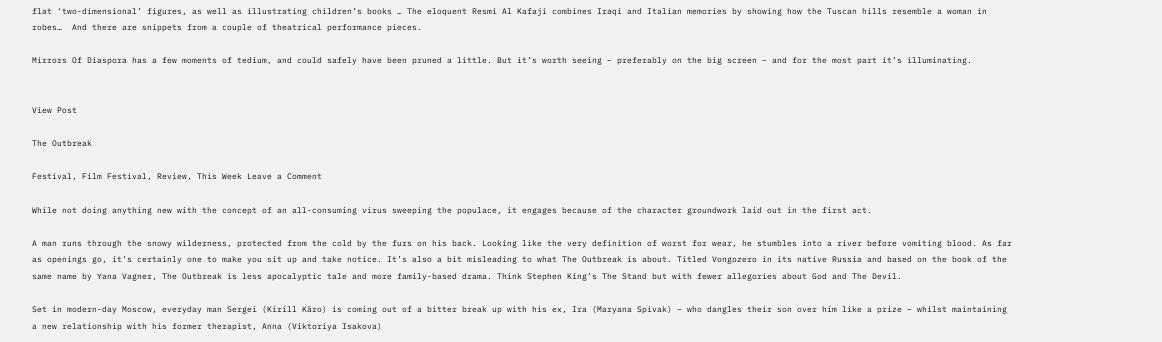flat ‘two-dimensional’ figures, as well as illustrating children’s books … The eloquent Resmi Al Kafaji combines Iraqi and Italian memories by showing how the Tuscan hills resemble a woman in robes…  And there are snippets from a couple of theatrical performance pieces.

Mirrors Of Diaspora has a few moments of tedium, and could safely have been pruned a little. But it’s worth seeing – preferably on the big screen – and for the most part it’s illuminating.


View Post

The Outbreak

Festival, Film Festival, Review, This Week Leave a Comment

While not doing anything new with the concept of an all-consuming virus sweeping the populace, it engages because of the character groundwork laid out in the first act.

A man runs through the snowy wilderness, protected from the cold by the furs on his back. Looking like the very definition of worst for wear, he stumbles into a river before vomiting blood. As far as openings go, it’s certainly one to make you sit up and take notice. It’s also a bit misleading to what The Outbreak is about. Titled Vongozero in its native Russia and based on the book of the same name by Yana Vagner, The Outbreak is less apocalyptic tale and more family-based drama. Think Stephen King’s The Stand but with fewer allegories about God and The Devil.

Set in modern-day Moscow, everyday man Sergei (Kirill Käro) is coming out of a bitter break up with his ex, Ira (Maryana Spivak) – who dangles their son over him like a prize – whilst maintaining a new relationship with his former therapist, Anna (Viktoriya Isakova)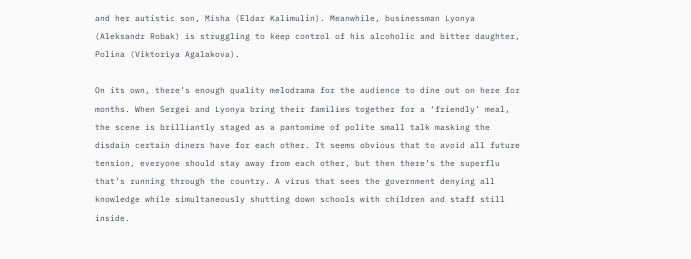and her autistic son, Misha (Eldar Kalimulin). Meanwhile, businessman Lyonya (Aleksandr Robak) is struggling to keep control of his alcoholic and bitter daughter, Polina (Viktoriya Agalakova).

On its own, there’s enough quality melodrama for the audience to dine out on here for months. When Sergei and Lyonya bring their families together for a ‘friendly’ meal, the scene is brilliantly staged as a pantomime of polite small talk masking the disdain certain diners have for each other. It seems obvious that to avoid all future tension, everyone should stay away from each other, but then there’s the superflu that’s running through the country. A virus that sees the government denying all knowledge while simultaneously shutting down schools with children and staff still inside.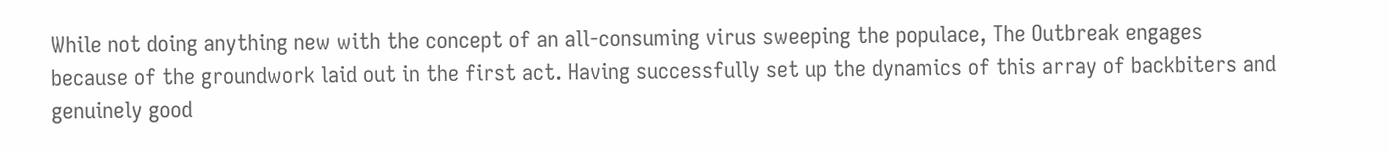While not doing anything new with the concept of an all-consuming virus sweeping the populace, The Outbreak engages because of the groundwork laid out in the first act. Having successfully set up the dynamics of this array of backbiters and genuinely good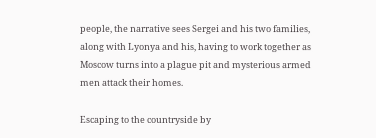people, the narrative sees Sergei and his two families, along with Lyonya and his, having to work together as Moscow turns into a plague pit and mysterious armed men attack their homes.

Escaping to the countryside by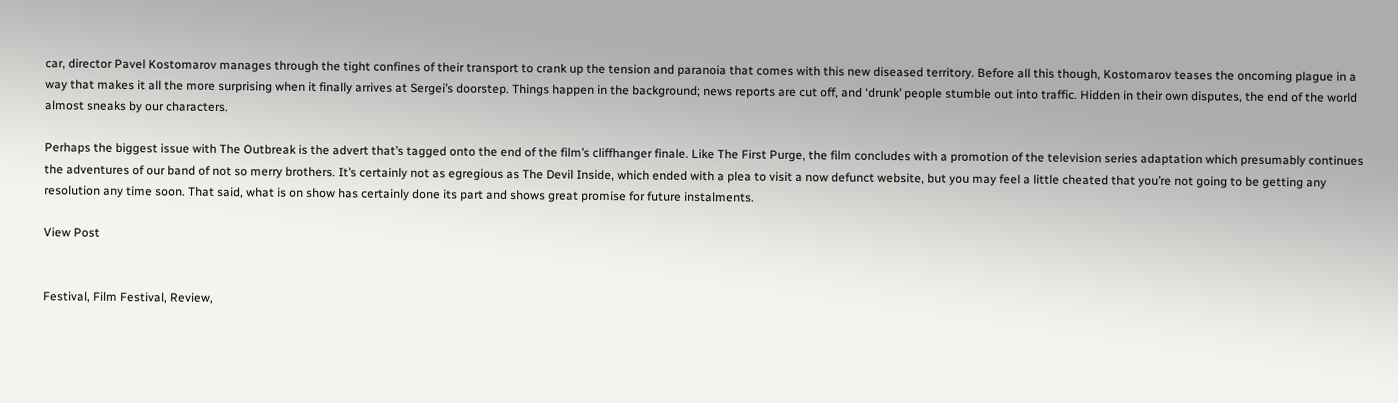car, director Pavel Kostomarov manages through the tight confines of their transport to crank up the tension and paranoia that comes with this new diseased territory. Before all this though, Kostomarov teases the oncoming plague in a way that makes it all the more surprising when it finally arrives at Sergei’s doorstep. Things happen in the background; news reports are cut off, and ‘drunk’ people stumble out into traffic. Hidden in their own disputes, the end of the world almost sneaks by our characters.

Perhaps the biggest issue with The Outbreak is the advert that’s tagged onto the end of the film’s cliffhanger finale. Like The First Purge, the film concludes with a promotion of the television series adaptation which presumably continues the adventures of our band of not so merry brothers. It’s certainly not as egregious as The Devil Inside, which ended with a plea to visit a now defunct website, but you may feel a little cheated that you’re not going to be getting any resolution any time soon. That said, what is on show has certainly done its part and shows great promise for future instalments.

View Post


Festival, Film Festival, Review,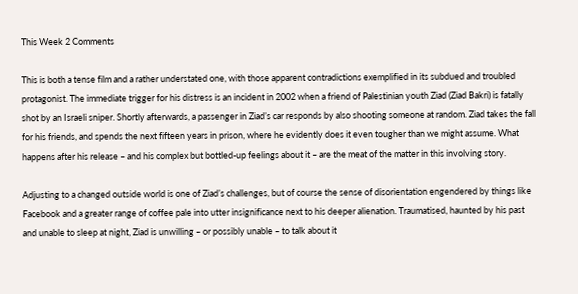This Week 2 Comments

This is both a tense film and a rather understated one, with those apparent contradictions exemplified in its subdued and troubled protagonist. The immediate trigger for his distress is an incident in 2002 when a friend of Palestinian youth Ziad (Ziad Bakri) is fatally shot by an Israeli sniper. Shortly afterwards, a passenger in Ziad’s car responds by also shooting someone at random. Ziad takes the fall for his friends, and spends the next fifteen years in prison, where he evidently does it even tougher than we might assume. What happens after his release – and his complex but bottled-up feelings about it – are the meat of the matter in this involving story.

Adjusting to a changed outside world is one of Ziad’s challenges, but of course the sense of disorientation engendered by things like Facebook and a greater range of coffee pale into utter insignificance next to his deeper alienation. Traumatised, haunted by his past and unable to sleep at night, Ziad is unwilling – or possibly unable – to talk about it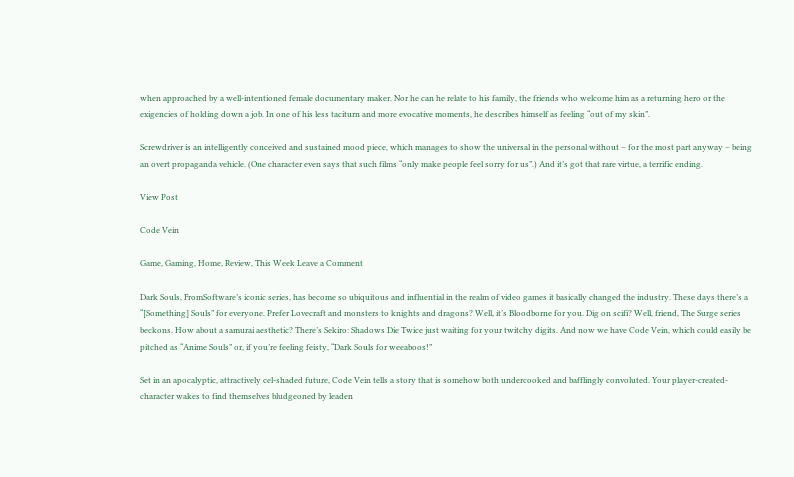when approached by a well-intentioned female documentary maker. Nor he can he relate to his family, the friends who welcome him as a returning hero or the exigencies of holding down a job. In one of his less taciturn and more evocative moments, he describes himself as feeling “out of my skin”.

Screwdriver is an intelligently conceived and sustained mood piece, which manages to show the universal in the personal without – for the most part anyway – being an overt propaganda vehicle. (One character even says that such films “only make people feel sorry for us”.) And it’s got that rare virtue, a terrific ending.

View Post

Code Vein

Game, Gaming, Home, Review, This Week Leave a Comment

Dark Souls, FromSoftware’s iconic series, has become so ubiquitous and influential in the realm of video games it basically changed the industry. These days there’s a “[Something] Souls” for everyone. Prefer Lovecraft and monsters to knights and dragons? Well, it’s Bloodborne for you. Dig on scifi? Well, friend, The Surge series beckons. How about a samurai aesthetic? There’s Sekiro: Shadows Die Twice just waiting for your twitchy digits. And now we have Code Vein, which could easily be pitched as “Anime Souls” or, if you’re feeling feisty, “Dark Souls for weeaboos!”

Set in an apocalyptic, attractively cel-shaded future, Code Vein tells a story that is somehow both undercooked and bafflingly convoluted. Your player-created-character wakes to find themselves bludgeoned by leaden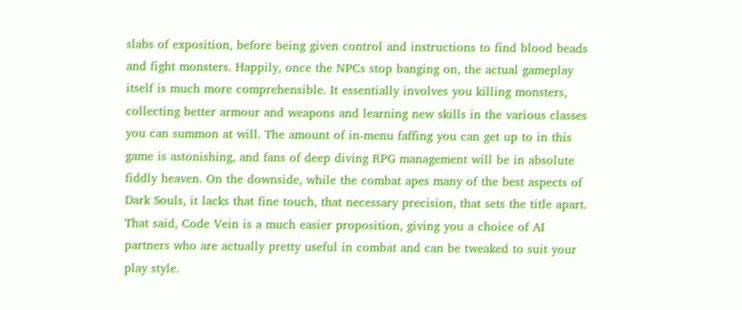slabs of exposition, before being given control and instructions to find blood beads and fight monsters. Happily, once the NPCs stop banging on, the actual gameplay itself is much more comprehensible. It essentially involves you killing monsters, collecting better armour and weapons and learning new skills in the various classes you can summon at will. The amount of in-menu faffing you can get up to in this game is astonishing, and fans of deep diving RPG management will be in absolute fiddly heaven. On the downside, while the combat apes many of the best aspects of Dark Souls, it lacks that fine touch, that necessary precision, that sets the title apart. That said, Code Vein is a much easier proposition, giving you a choice of AI partners who are actually pretty useful in combat and can be tweaked to suit your play style.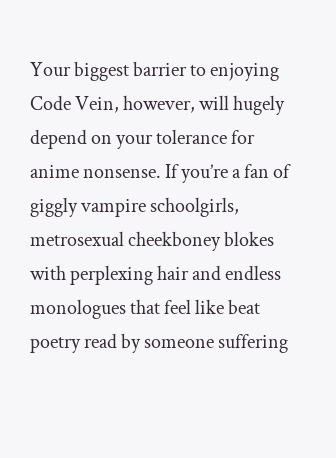Your biggest barrier to enjoying Code Vein, however, will hugely depend on your tolerance for anime nonsense. If you’re a fan of giggly vampire schoolgirls, metrosexual cheekboney blokes with perplexing hair and endless monologues that feel like beat poetry read by someone suffering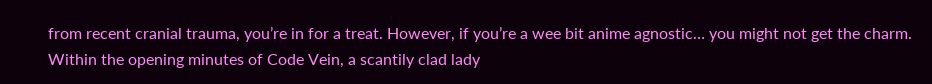from recent cranial trauma, you’re in for a treat. However, if you’re a wee bit anime agnostic… you might not get the charm. Within the opening minutes of Code Vein, a scantily clad lady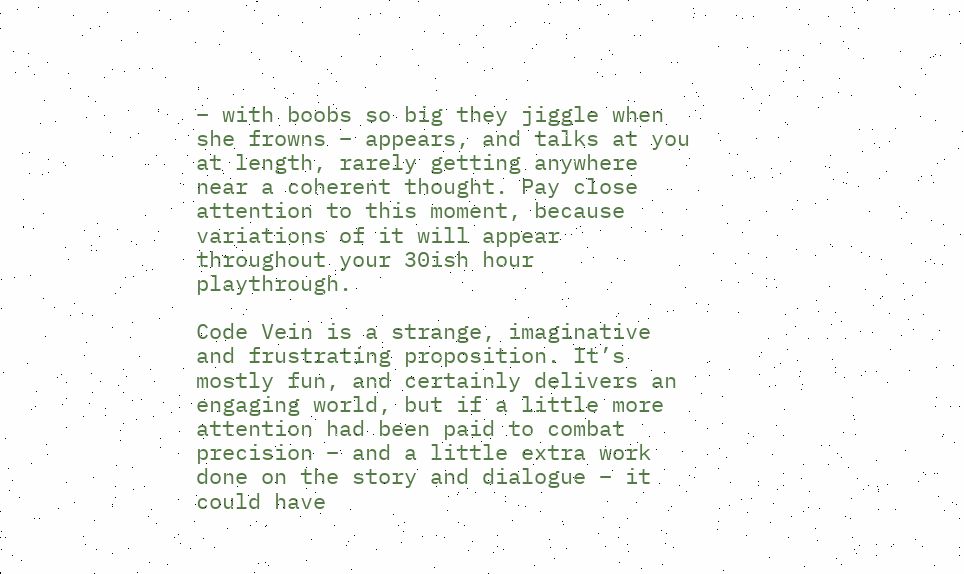– with boobs so big they jiggle when she frowns – appears, and talks at you at length, rarely getting anywhere near a coherent thought. Pay close attention to this moment, because variations of it will appear throughout your 30ish hour playthrough.

Code Vein is a strange, imaginative and frustrating proposition. It’s mostly fun, and certainly delivers an engaging world, but if a little more attention had been paid to combat precision – and a little extra work done on the story and dialogue – it could have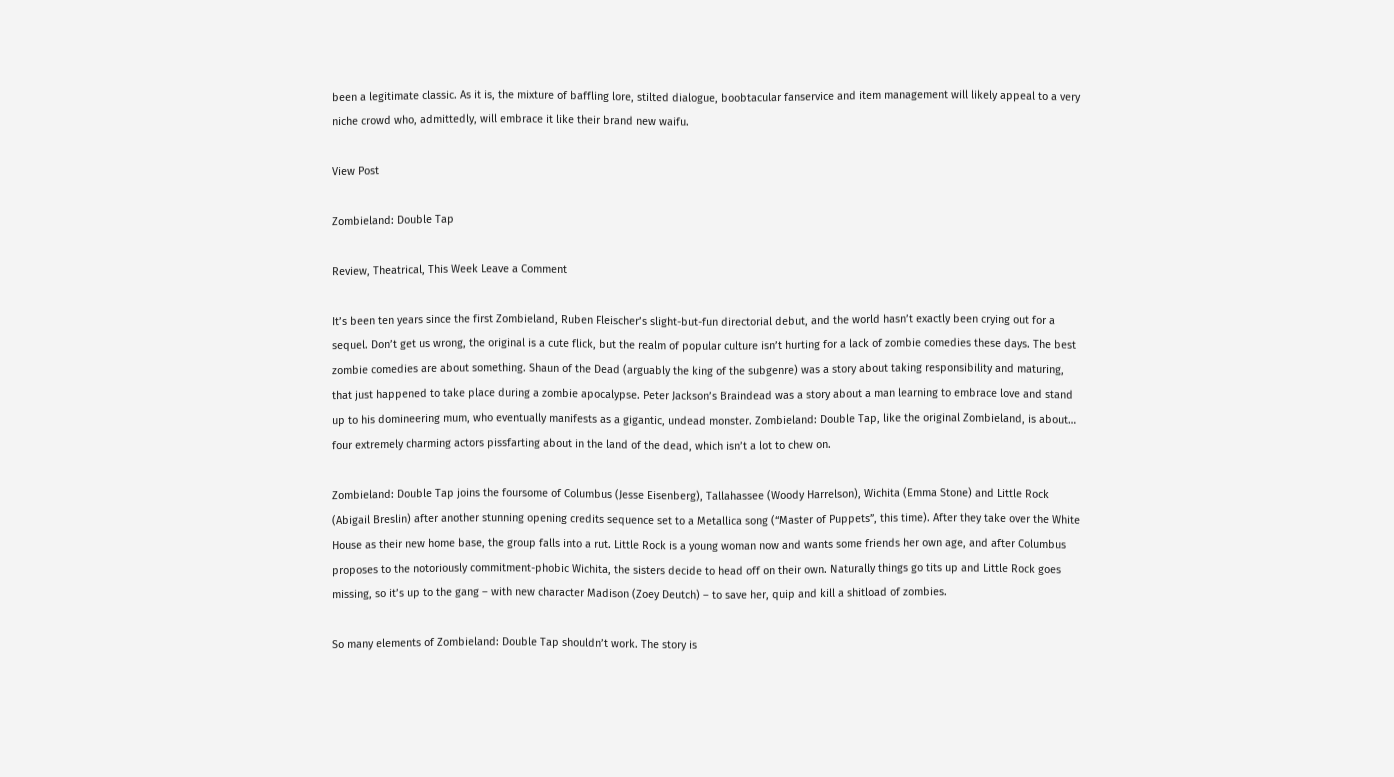been a legitimate classic. As it is, the mixture of baffling lore, stilted dialogue, boobtacular fanservice and item management will likely appeal to a very niche crowd who, admittedly, will embrace it like their brand new waifu.

View Post

Zombieland: Double Tap

Review, Theatrical, This Week Leave a Comment

It’s been ten years since the first Zombieland, Ruben Fleischer’s slight-but-fun directorial debut, and the world hasn’t exactly been crying out for a sequel. Don’t get us wrong, the original is a cute flick, but the realm of popular culture isn’t hurting for a lack of zombie comedies these days. The best zombie comedies are about something. Shaun of the Dead (arguably the king of the subgenre) was a story about taking responsibility and maturing, that just happened to take place during a zombie apocalypse. Peter Jackson’s Braindead was a story about a man learning to embrace love and stand up to his domineering mum, who eventually manifests as a gigantic, undead monster. Zombieland: Double Tap, like the original Zombieland, is about… four extremely charming actors pissfarting about in the land of the dead, which isn’t a lot to chew on.

Zombieland: Double Tap joins the foursome of Columbus (Jesse Eisenberg), Tallahassee (Woody Harrelson), Wichita (Emma Stone) and Little Rock (Abigail Breslin) after another stunning opening credits sequence set to a Metallica song (“Master of Puppets”, this time). After they take over the White House as their new home base, the group falls into a rut. Little Rock is a young woman now and wants some friends her own age, and after Columbus proposes to the notoriously commitment-phobic Wichita, the sisters decide to head off on their own. Naturally things go tits up and Little Rock goes missing, so it’s up to the gang – with new character Madison (Zoey Deutch) – to save her, quip and kill a shitload of zombies.

So many elements of Zombieland: Double Tap shouldn’t work. The story is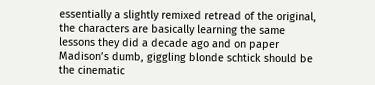essentially a slightly remixed retread of the original, the characters are basically learning the same lessons they did a decade ago and on paper Madison’s dumb, giggling blonde schtick should be the cinematic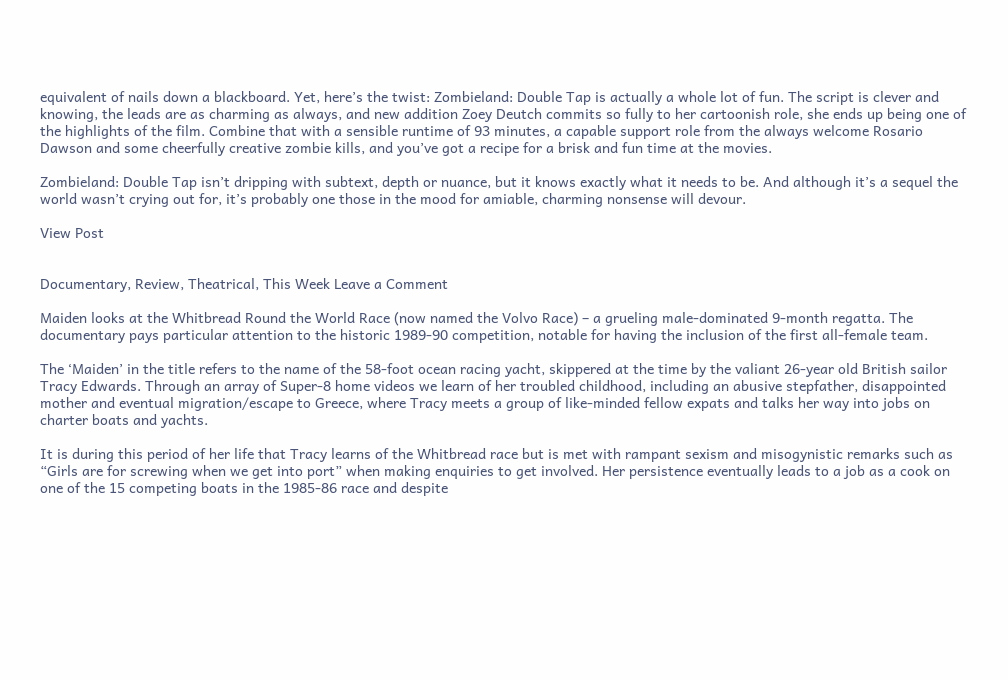equivalent of nails down a blackboard. Yet, here’s the twist: Zombieland: Double Tap is actually a whole lot of fun. The script is clever and knowing, the leads are as charming as always, and new addition Zoey Deutch commits so fully to her cartoonish role, she ends up being one of the highlights of the film. Combine that with a sensible runtime of 93 minutes, a capable support role from the always welcome Rosario Dawson and some cheerfully creative zombie kills, and you’ve got a recipe for a brisk and fun time at the movies.

Zombieland: Double Tap isn’t dripping with subtext, depth or nuance, but it knows exactly what it needs to be. And although it’s a sequel the world wasn’t crying out for, it’s probably one those in the mood for amiable, charming nonsense will devour.

View Post


Documentary, Review, Theatrical, This Week Leave a Comment

Maiden looks at the Whitbread Round the World Race (now named the Volvo Race) – a grueling male-dominated 9-month regatta. The documentary pays particular attention to the historic 1989-90 competition, notable for having the inclusion of the first all-female team.

The ‘Maiden’ in the title refers to the name of the 58-foot ocean racing yacht, skippered at the time by the valiant 26-year old British sailor Tracy Edwards. Through an array of Super-8 home videos we learn of her troubled childhood, including an abusive stepfather, disappointed mother and eventual migration/escape to Greece, where Tracy meets a group of like-minded fellow expats and talks her way into jobs on charter boats and yachts.

It is during this period of her life that Tracy learns of the Whitbread race but is met with rampant sexism and misogynistic remarks such as “Girls are for screwing when we get into port” when making enquiries to get involved. Her persistence eventually leads to a job as a cook on one of the 15 competing boats in the 1985-86 race and despite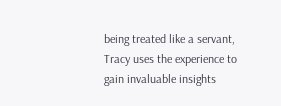being treated like a servant, Tracy uses the experience to gain invaluable insights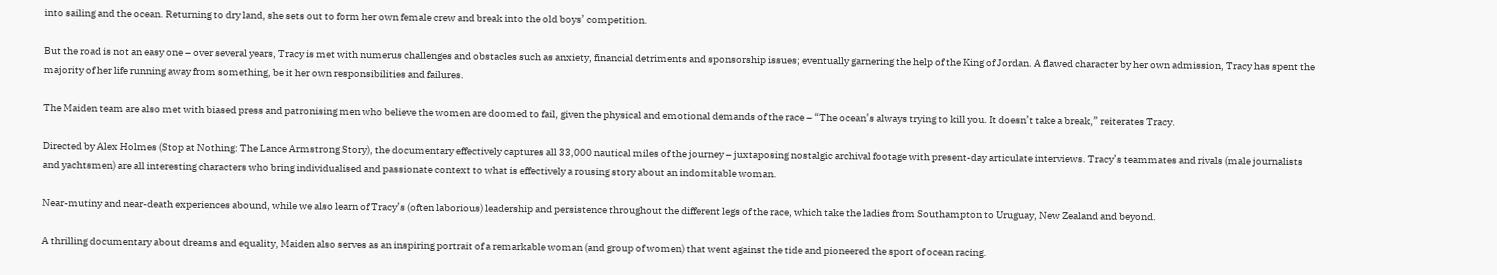into sailing and the ocean. Returning to dry land, she sets out to form her own female crew and break into the old boys’ competition.

But the road is not an easy one – over several years, Tracy is met with numerus challenges and obstacles such as anxiety, financial detriments and sponsorship issues; eventually garnering the help of the King of Jordan. A flawed character by her own admission, Tracy has spent the majority of her life running away from something, be it her own responsibilities and failures.

The Maiden team are also met with biased press and patronising men who believe the women are doomed to fail, given the physical and emotional demands of the race – “The ocean’s always trying to kill you. It doesn’t take a break,” reiterates Tracy.

Directed by Alex Holmes (Stop at Nothing: The Lance Armstrong Story), the documentary effectively captures all 33,000 nautical miles of the journey – juxtaposing nostalgic archival footage with present-day articulate interviews. Tracy’s teammates and rivals (male journalists and yachtsmen) are all interesting characters who bring individualised and passionate context to what is effectively a rousing story about an indomitable woman.

Near-mutiny and near-death experiences abound, while we also learn of Tracy’s (often laborious) leadership and persistence throughout the different legs of the race, which take the ladies from Southampton to Uruguay, New Zealand and beyond.

A thrilling documentary about dreams and equality, Maiden also serves as an inspiring portrait of a remarkable woman (and group of women) that went against the tide and pioneered the sport of ocean racing.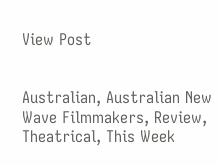View Post


Australian, Australian New Wave Filmmakers, Review, Theatrical, This Week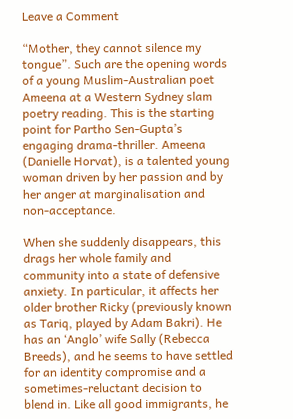Leave a Comment

“Mother, they cannot silence my tongue”. Such are the opening words of a young Muslim-Australian poet Ameena at a Western Sydney slam poetry reading. This is the starting point for Partho Sen-Gupta’s engaging drama-thriller. Ameena (Danielle Horvat), is a talented young woman driven by her passion and by her anger at marginalisation and non-acceptance.

When she suddenly disappears, this drags her whole family and community into a state of defensive anxiety. In particular, it affects her older brother Ricky (previously known as Tariq, played by Adam Bakri). He has an ‘Anglo’ wife Sally (Rebecca Breeds), and he seems to have settled for an identity compromise and a sometimes-reluctant decision to blend in. Like all good immigrants, he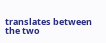translates between the two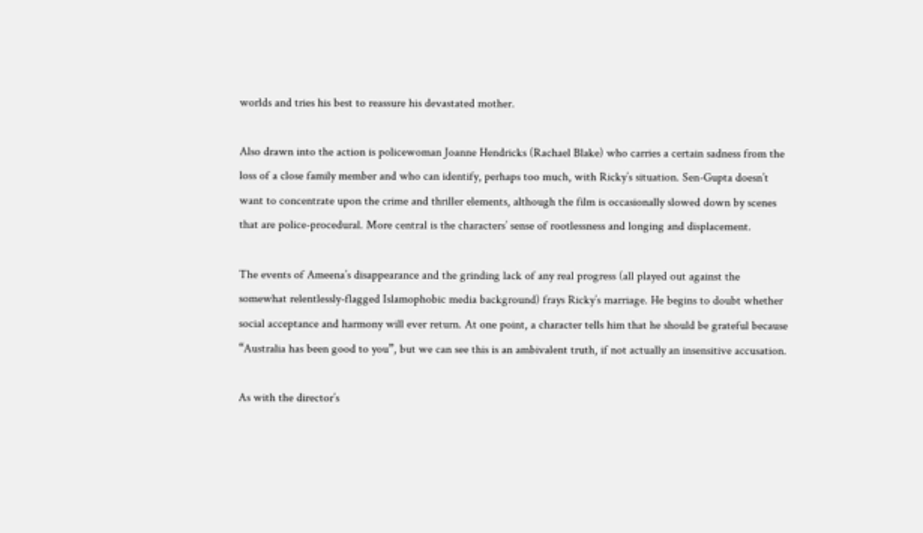worlds and tries his best to reassure his devastated mother.

Also drawn into the action is policewoman Joanne Hendricks (Rachael Blake) who carries a certain sadness from the loss of a close family member and who can identify, perhaps too much, with Ricky’s situation. Sen-Gupta doesn’t want to concentrate upon the crime and thriller elements, although the film is occasionally slowed down by scenes that are police-procedural. More central is the characters’ sense of rootlessness and longing and displacement.

The events of Ameena’s disappearance and the grinding lack of any real progress (all played out against the somewhat relentlessly-flagged Islamophobic media background) frays Ricky’s marriage. He begins to doubt whether social acceptance and harmony will ever return. At one point, a character tells him that he should be grateful because “Australia has been good to you”, but we can see this is an ambivalent truth, if not actually an insensitive accusation.

As with the director’s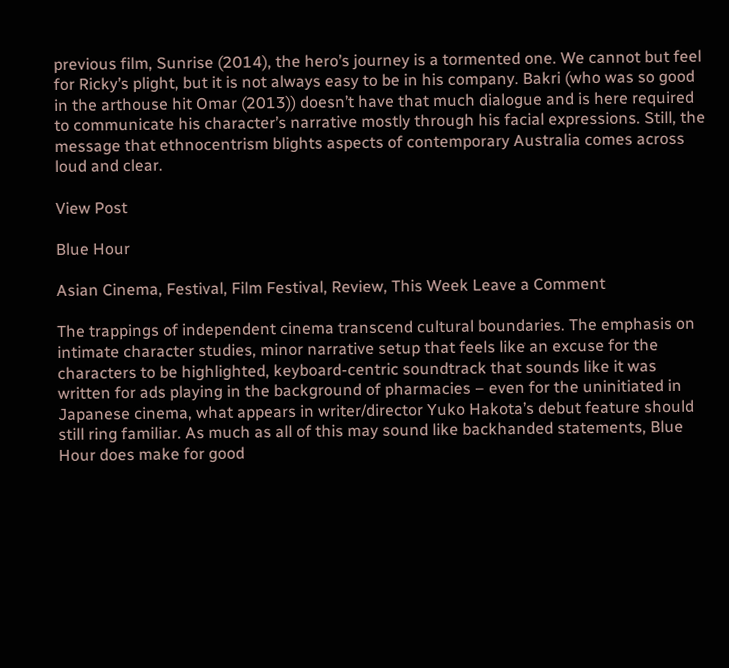previous film, Sunrise (2014), the hero’s journey is a tormented one. We cannot but feel for Ricky’s plight, but it is not always easy to be in his company. Bakri (who was so good in the arthouse hit Omar (2013)) doesn’t have that much dialogue and is here required to communicate his character’s narrative mostly through his facial expressions. Still, the message that ethnocentrism blights aspects of contemporary Australia comes across loud and clear.

View Post

Blue Hour

Asian Cinema, Festival, Film Festival, Review, This Week Leave a Comment

The trappings of independent cinema transcend cultural boundaries. The emphasis on intimate character studies, minor narrative setup that feels like an excuse for the characters to be highlighted, keyboard-centric soundtrack that sounds like it was written for ads playing in the background of pharmacies – even for the uninitiated in Japanese cinema, what appears in writer/director Yuko Hakota’s debut feature should still ring familiar. As much as all of this may sound like backhanded statements, Blue Hour does make for good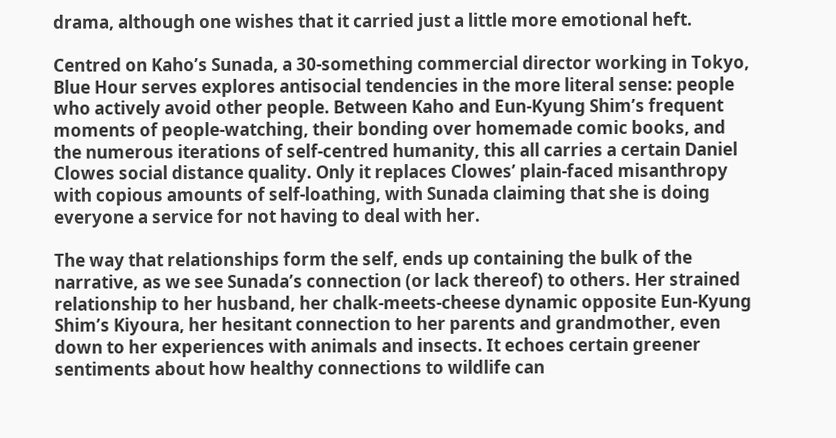drama, although one wishes that it carried just a little more emotional heft.

Centred on Kaho’s Sunada, a 30-something commercial director working in Tokyo, Blue Hour serves explores antisocial tendencies in the more literal sense: people who actively avoid other people. Between Kaho and Eun-Kyung Shim’s frequent moments of people-watching, their bonding over homemade comic books, and the numerous iterations of self-centred humanity, this all carries a certain Daniel Clowes social distance quality. Only it replaces Clowes’ plain-faced misanthropy with copious amounts of self-loathing, with Sunada claiming that she is doing everyone a service for not having to deal with her.

The way that relationships form the self, ends up containing the bulk of the narrative, as we see Sunada’s connection (or lack thereof) to others. Her strained relationship to her husband, her chalk-meets-cheese dynamic opposite Eun-Kyung Shim’s Kiyoura, her hesitant connection to her parents and grandmother, even down to her experiences with animals and insects. It echoes certain greener sentiments about how healthy connections to wildlife can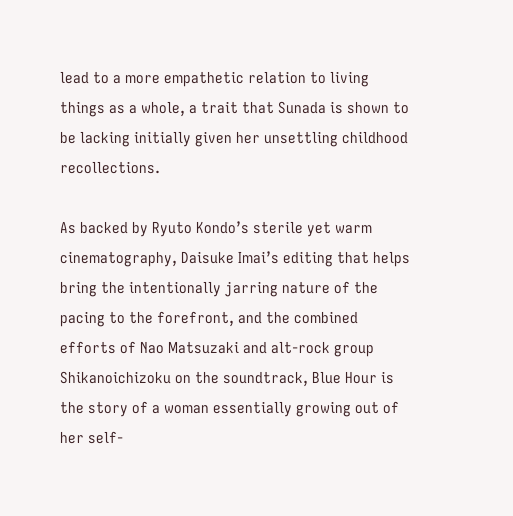lead to a more empathetic relation to living things as a whole, a trait that Sunada is shown to be lacking initially given her unsettling childhood recollections.

As backed by Ryuto Kondo’s sterile yet warm cinematography, Daisuke Imai’s editing that helps bring the intentionally jarring nature of the pacing to the forefront, and the combined efforts of Nao Matsuzaki and alt-rock group Shikanoichizoku on the soundtrack, Blue Hour is the story of a woman essentially growing out of her self-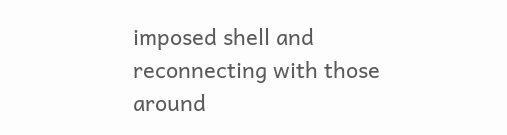imposed shell and reconnecting with those around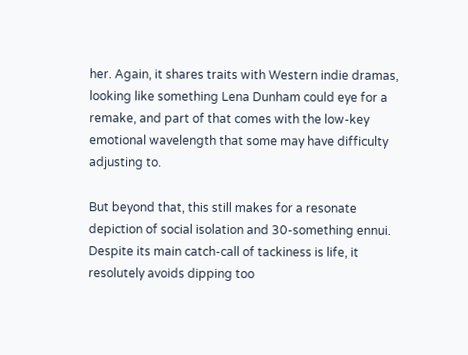her. Again, it shares traits with Western indie dramas, looking like something Lena Dunham could eye for a remake, and part of that comes with the low-key emotional wavelength that some may have difficulty adjusting to.

But beyond that, this still makes for a resonate depiction of social isolation and 30-something ennui. Despite its main catch-call of tackiness is life, it resolutely avoids dipping too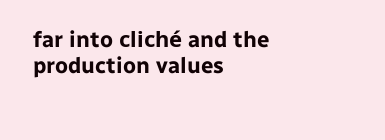far into cliché and the production values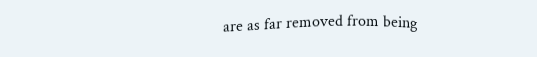are as far removed from being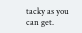tacky as you can get.